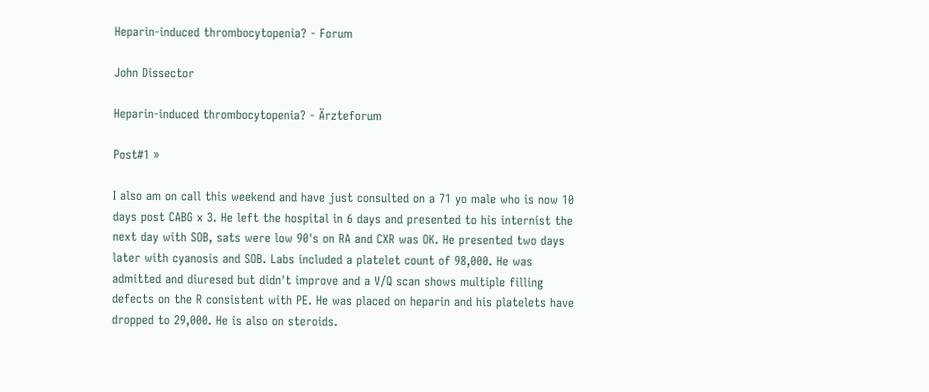Heparin-induced thrombocytopenia? - Forum

John Dissector

Heparin-induced thrombocytopenia? - Ärzteforum

Post#1 »

I also am on call this weekend and have just consulted on a 71 yo male who is now 10 days post CABG x 3. He left the hospital in 6 days and presented to his internist the next day with SOB, sats were low 90's on RA and CXR was OK. He presented two days later with cyanosis and SOB. Labs included a platelet count of 98,000. He was admitted and diuresed but didn't improve and a V/Q scan shows multiple filling defects on the R consistent with PE. He was placed on heparin and his platelets have dropped to 29,000. He is also on steroids.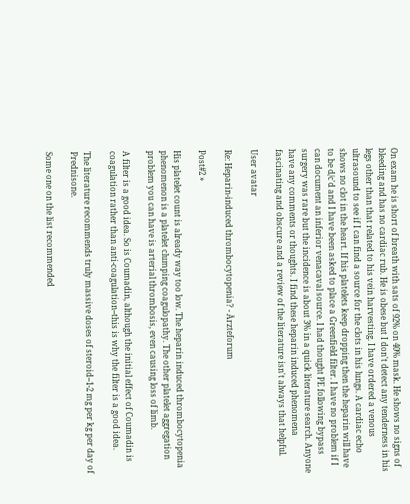On exam he is short of breath with sats of 92% on 40% mask. He shows no signs of bleeding and has no cardiac rub. He is obese but I don't detect any tenderness in his legs other than that related to his vein harvesting. I have ordered a venous ultrasound to see if I can find a source for the clots in his lungs. A cardiac echo shows no clot in the heart. If his platelets keep dropping then the heparin will have to be d/c'd and I have been asked to place a Greenfield filter. I have no problem if I can document an inferior venacaval source. I had thought PE following bypass surgery was rare but the incidence is about 3% in a quick literature search. Anyone have any comments or thoughts. I find these heparin induced phenomena fascinating and obscure and a review of the literature isn't always that helpful.

User avatar

Re: Heparin-induced thrombocytopenia? - Ärzteforum

Post#2 »

His platelet count is already way too low. The heparin induced thrombocytopenia phenomenon is a platelet clumping coagulopathy. The other platelet aggregation problem you can have is arterial thrombosis, even causing loss of limb.

A filter is a good idea. So is Coumadin, although the initial effect of Coumadin is coagulation rather than anti-coagulation--this is why the filter is a good idea.

The literature recommends truly massive doses of steroid--1-2 mg per kg per day of Prednisone.

Some one on the list recommended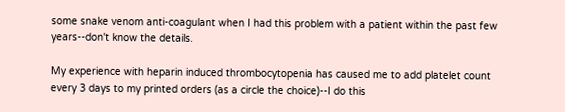some snake venom anti-coagulant when I had this problem with a patient within the past few years--don't know the details.

My experience with heparin induced thrombocytopenia has caused me to add platelet count every 3 days to my printed orders (as a circle the choice)--I do this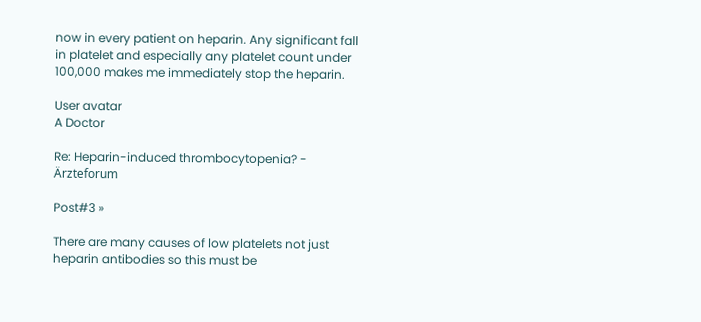now in every patient on heparin. Any significant fall in platelet and especially any platelet count under 100,000 makes me immediately stop the heparin.

User avatar
A Doctor

Re: Heparin-induced thrombocytopenia? - Ärzteforum

Post#3 »

There are many causes of low platelets not just heparin antibodies so this must be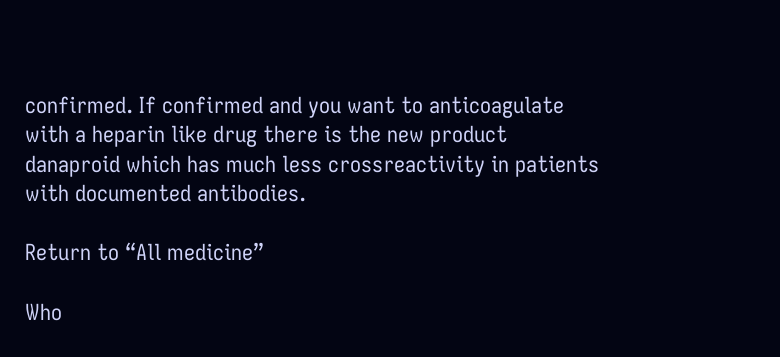confirmed. If confirmed and you want to anticoagulate with a heparin like drug there is the new product danaproid which has much less crossreactivity in patients with documented antibodies.

Return to “All medicine”

Who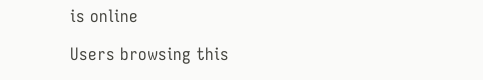is online

Users browsing this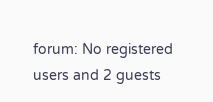forum: No registered users and 2 guests